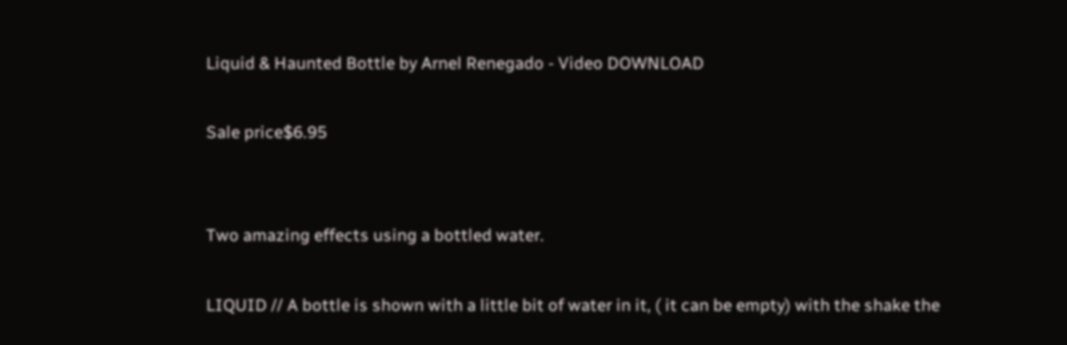Liquid & Haunted Bottle by Arnel Renegado - Video DOWNLOAD

Sale price$6.95


Two amazing effects using a bottled water.

LIQUID // A bottle is shown with a little bit of water in it, ( it can be empty) with the shake the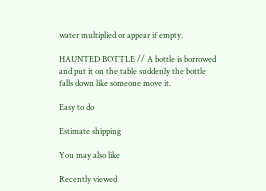water multiplied or appear if empty.

HAUNTED BOTTLE // A bottle is borrowed and put it on the table suddenly the bottle falls down like someone move it.

Easy to do

Estimate shipping

You may also like

Recently viewed